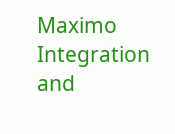Maximo Integration and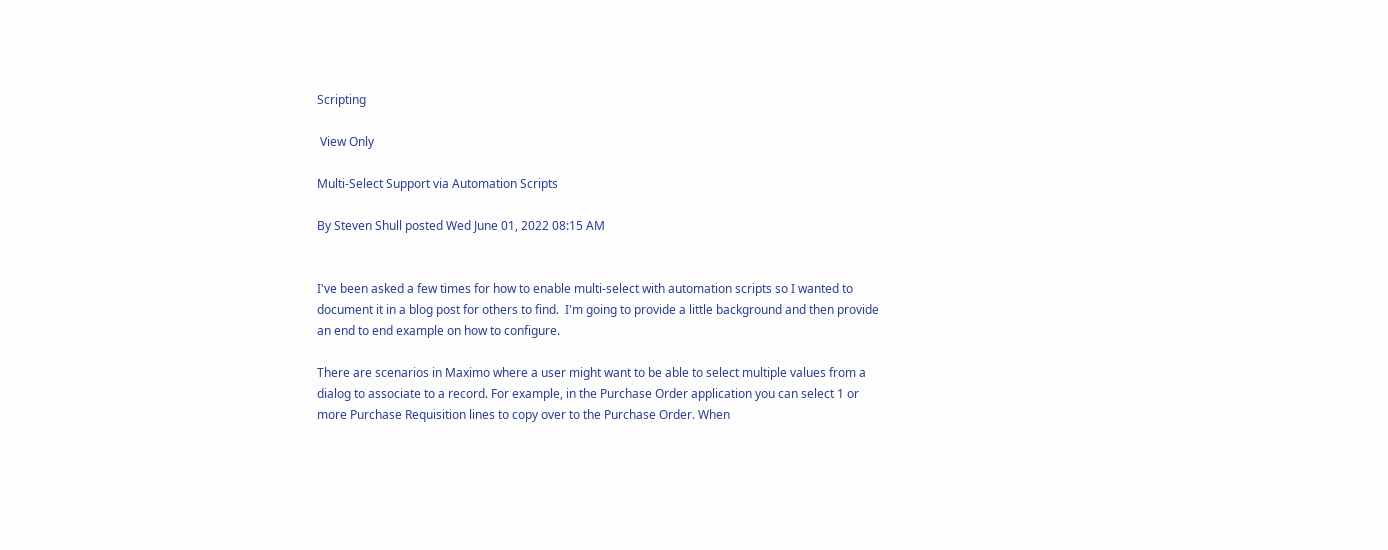Scripting

 View Only

Multi-Select Support via Automation Scripts

By Steven Shull posted Wed June 01, 2022 08:15 AM


I've been asked a few times for how to enable multi-select with automation scripts so I wanted to document it in a blog post for others to find.  I'm going to provide a little background and then provide an end to end example on how to configure.

There are scenarios in Maximo where a user might want to be able to select multiple values from a dialog to associate to a record. For example, in the Purchase Order application you can select 1 or more Purchase Requisition lines to copy over to the Purchase Order. When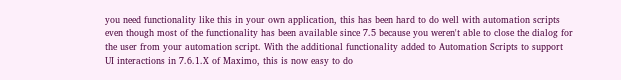you need functionality like this in your own application, this has been hard to do well with automation scripts even though most of the functionality has been available since 7.5 because you weren't able to close the dialog for the user from your automation script. With the additional functionality added to Automation Scripts to support UI interactions in 7.6.1.X of Maximo, this is now easy to do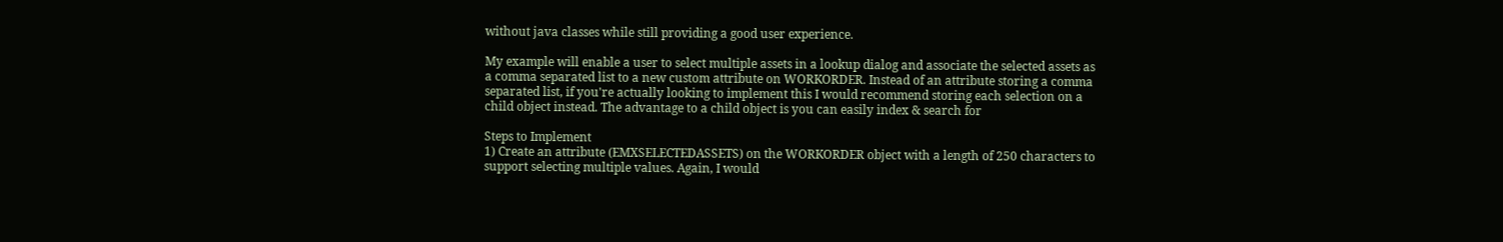without java classes while still providing a good user experience.

My example will enable a user to select multiple assets in a lookup dialog and associate the selected assets as a comma separated list to a new custom attribute on WORKORDER. Instead of an attribute storing a comma separated list, if you're actually looking to implement this I would recommend storing each selection on a child object instead. The advantage to a child object is you can easily index & search for

Steps to Implement
1) Create an attribute (EMXSELECTEDASSETS) on the WORKORDER object with a length of 250 characters to support selecting multiple values. Again, I would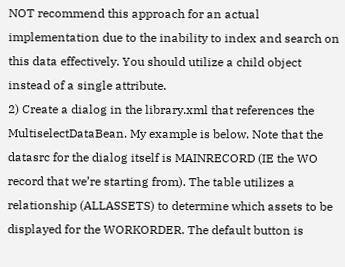NOT recommend this approach for an actual implementation due to the inability to index and search on this data effectively. You should utilize a child object instead of a single attribute.
2) Create a dialog in the library.xml that references the MultiselectDataBean. My example is below. Note that the datasrc for the dialog itself is MAINRECORD (IE the WO record that we’re starting from). The table utilizes a relationship (ALLASSETS) to determine which assets to be displayed for the WORKORDER. The default button is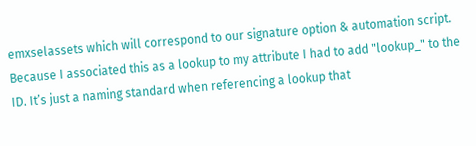emxselassets which will correspond to our signature option & automation script. Because I associated this as a lookup to my attribute I had to add "lookup_" to the ID. It’s just a naming standard when referencing a lookup that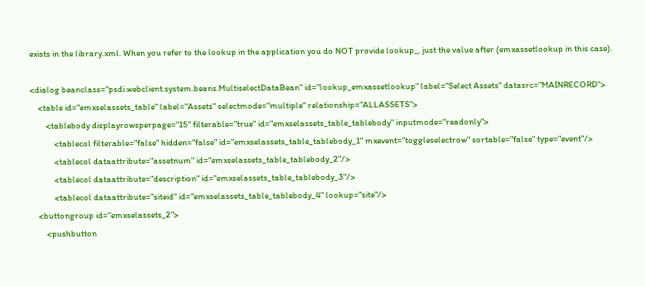exists in the library.xml. When you refer to the lookup in the application you do NOT provide lookup_, just the value after (emxassetlookup in this case).

<dialog beanclass="psdi.webclient.system.beans.MultiselectDataBean" id="lookup_emxassetlookup" label="Select Assets" datasrc="MAINRECORD">
    <table id="emxselassets_table" label="Assets" selectmode="multiple" relationship="ALLASSETS">
        <tablebody displayrowsperpage="15" filterable="true" id="emxselassets_table_tablebody" inputmode="readonly">
            <tablecol filterable="false" hidden="false" id="emxselassets_table_tablebody_1" mxevent="toggleselectrow" sortable="false" type="event"/>
            <tablecol dataattribute="assetnum" id="emxselassets_table_tablebody_2"/>
            <tablecol dataattribute="description" id="emxselassets_table_tablebody_3"/>
            <tablecol dataattribute="siteid" id="emxselassets_table_tablebody_4" lookup="site"/>
    <buttongroup id="emxselassets_2">
        <pushbutton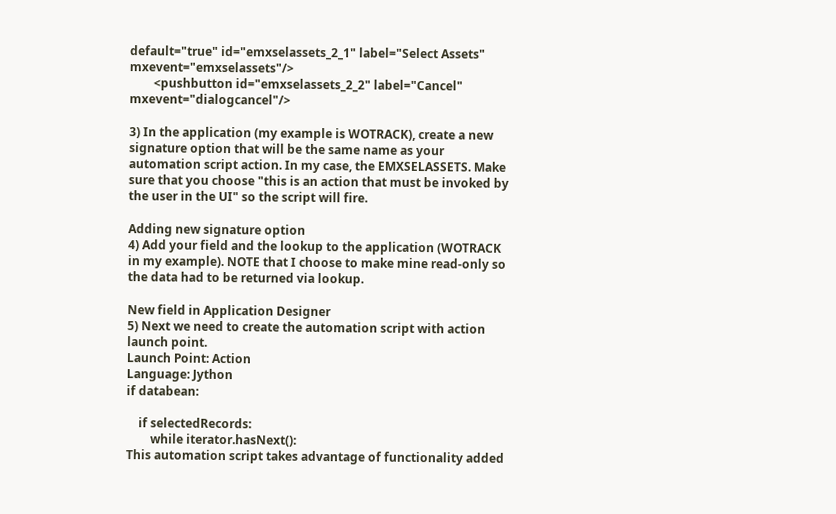default="true" id="emxselassets_2_1" label="Select Assets" mxevent="emxselassets"/>
        <pushbutton id="emxselassets_2_2" label="Cancel" mxevent="dialogcancel"/>

3) In the application (my example is WOTRACK), create a new signature option that will be the same name as your automation script action. In my case, the EMXSELASSETS. Make sure that you choose "this is an action that must be invoked by the user in the UI" so the script will fire.

Adding new signature option
4) Add your field and the lookup to the application (WOTRACK in my example). NOTE that I choose to make mine read-only so the data had to be returned via lookup.

New field in Application Designer
5) Next we need to create the automation script with action launch point.
Launch Point: Action
Language: Jython
if databean:

    if selectedRecords:
        while iterator.hasNext():
This automation script takes advantage of functionality added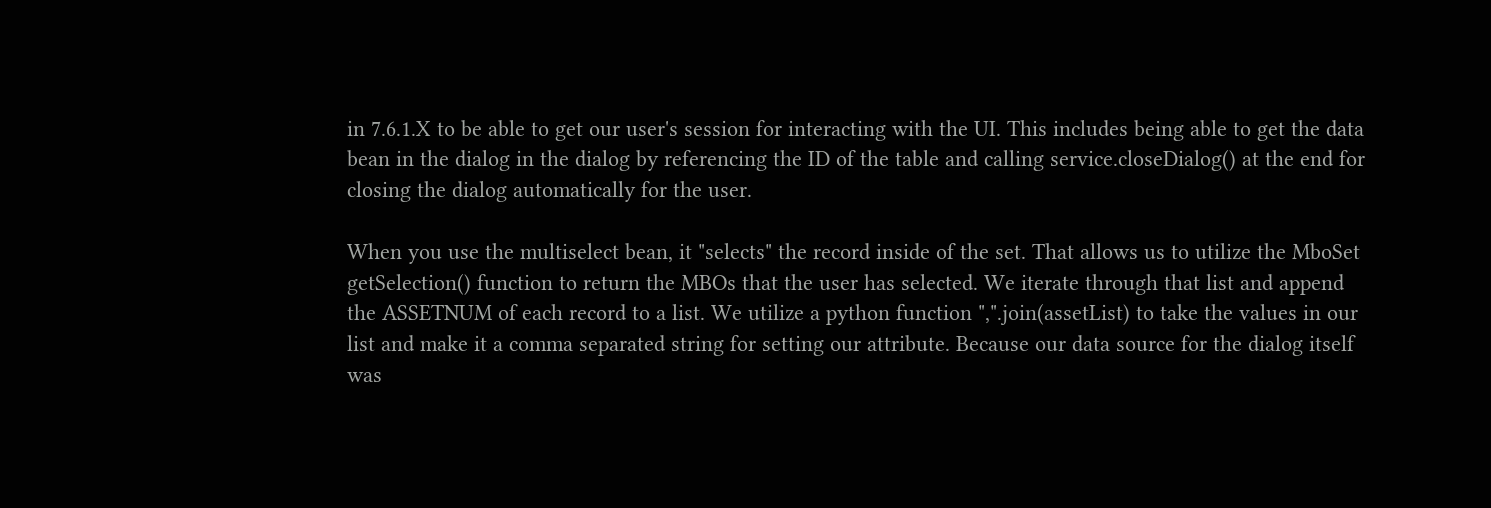in 7.6.1.X to be able to get our user's session for interacting with the UI. This includes being able to get the data bean in the dialog in the dialog by referencing the ID of the table and calling service.closeDialog() at the end for closing the dialog automatically for the user.

When you use the multiselect bean, it "selects" the record inside of the set. That allows us to utilize the MboSet getSelection() function to return the MBOs that the user has selected. We iterate through that list and append the ASSETNUM of each record to a list. We utilize a python function ",".join(assetList) to take the values in our list and make it a comma separated string for setting our attribute. Because our data source for the dialog itself was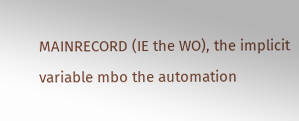MAINRECORD (IE the WO), the implicit variable mbo the automation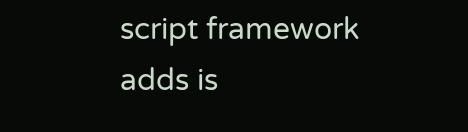script framework adds is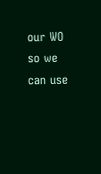our WO so we can use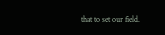that to set our field.